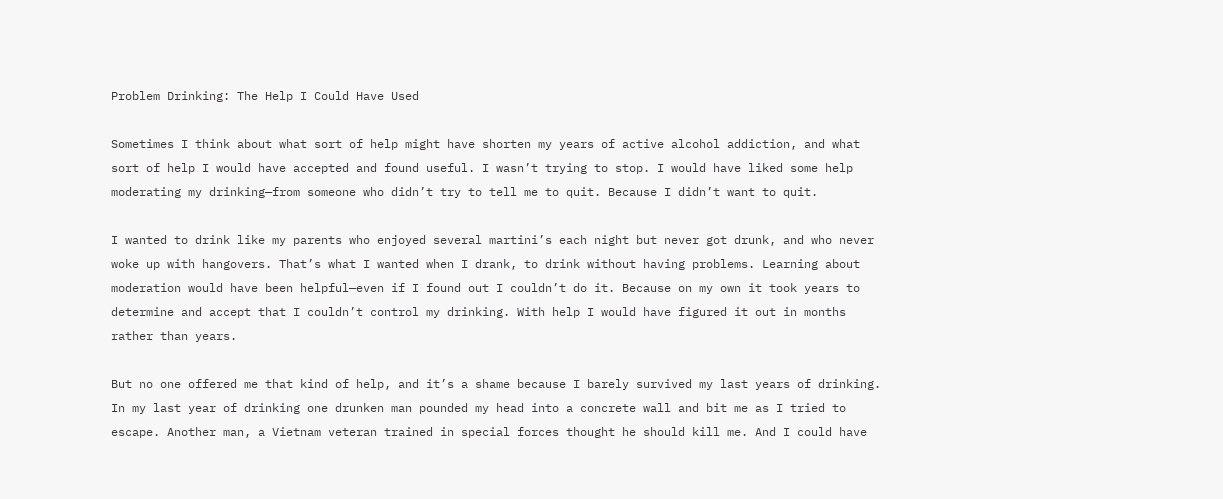Problem Drinking: The Help I Could Have Used

Sometimes I think about what sort of help might have shorten my years of active alcohol addiction, and what sort of help I would have accepted and found useful. I wasn’t trying to stop. I would have liked some help moderating my drinking—from someone who didn’t try to tell me to quit. Because I didn’t want to quit.

I wanted to drink like my parents who enjoyed several martini’s each night but never got drunk, and who never woke up with hangovers. That’s what I wanted when I drank, to drink without having problems. Learning about moderation would have been helpful—even if I found out I couldn’t do it. Because on my own it took years to determine and accept that I couldn’t control my drinking. With help I would have figured it out in months rather than years.

But no one offered me that kind of help, and it’s a shame because I barely survived my last years of drinking. In my last year of drinking one drunken man pounded my head into a concrete wall and bit me as I tried to escape. Another man, a Vietnam veteran trained in special forces thought he should kill me. And I could have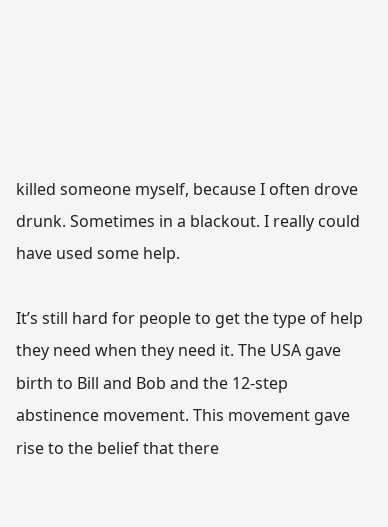killed someone myself, because I often drove drunk. Sometimes in a blackout. I really could have used some help.

It’s still hard for people to get the type of help they need when they need it. The USA gave birth to Bill and Bob and the 12-step abstinence movement. This movement gave rise to the belief that there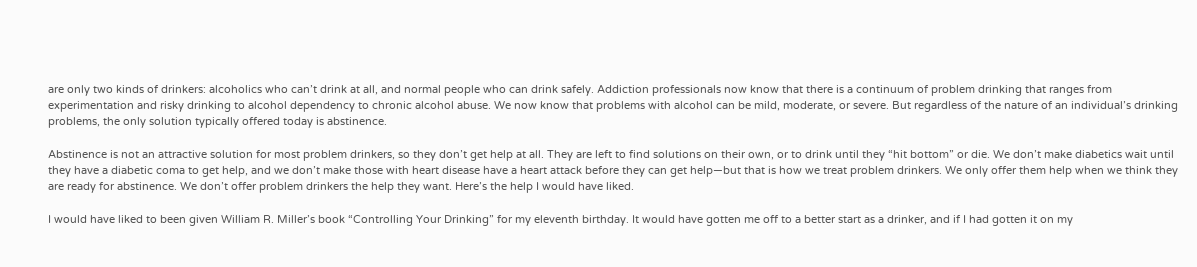are only two kinds of drinkers: alcoholics who can’t drink at all, and normal people who can drink safely. Addiction professionals now know that there is a continuum of problem drinking that ranges from experimentation and risky drinking to alcohol dependency to chronic alcohol abuse. We now know that problems with alcohol can be mild, moderate, or severe. But regardless of the nature of an individual’s drinking problems, the only solution typically offered today is abstinence.

Abstinence is not an attractive solution for most problem drinkers, so they don’t get help at all. They are left to find solutions on their own, or to drink until they “hit bottom” or die. We don’t make diabetics wait until they have a diabetic coma to get help, and we don’t make those with heart disease have a heart attack before they can get help—but that is how we treat problem drinkers. We only offer them help when we think they are ready for abstinence. We don’t offer problem drinkers the help they want. Here’s the help I would have liked.

I would have liked to been given William R. Miller’s book “Controlling Your Drinking” for my eleventh birthday. It would have gotten me off to a better start as a drinker, and if I had gotten it on my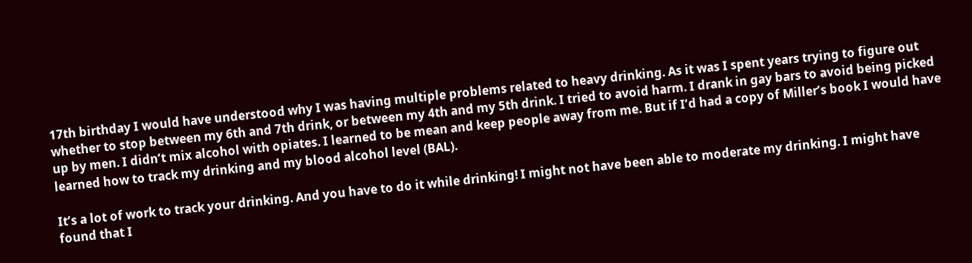17th birthday I would have understood why I was having multiple problems related to heavy drinking. As it was I spent years trying to figure out whether to stop between my 6th and 7th drink, or between my 4th and my 5th drink. I tried to avoid harm. I drank in gay bars to avoid being picked up by men. I didn’t mix alcohol with opiates. I learned to be mean and keep people away from me. But if I’d had a copy of Miller’s book I would have learned how to track my drinking and my blood alcohol level (BAL).

It’s a lot of work to track your drinking. And you have to do it while drinking! I might not have been able to moderate my drinking. I might have found that I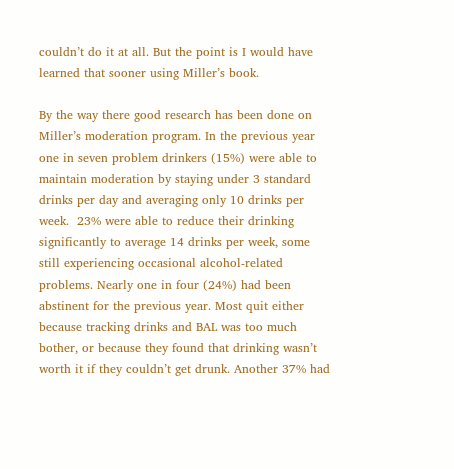couldn’t do it at all. But the point is I would have learned that sooner using Miller’s book.

By the way there good research has been done on Miller’s moderation program. In the previous year one in seven problem drinkers (15%) were able to maintain moderation by staying under 3 standard drinks per day and averaging only 10 drinks per week.  23% were able to reduce their drinking significantly to average 14 drinks per week, some still experiencing occasional alcohol-related problems. Nearly one in four (24%) had been abstinent for the previous year. Most quit either because tracking drinks and BAL was too much bother, or because they found that drinking wasn’t worth it if they couldn’t get drunk. Another 37% had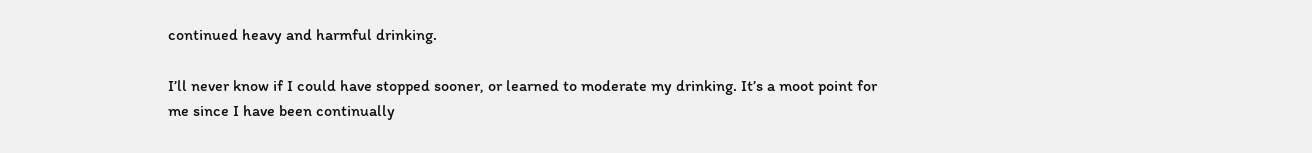continued heavy and harmful drinking.

I’ll never know if I could have stopped sooner, or learned to moderate my drinking. It’s a moot point for me since I have been continually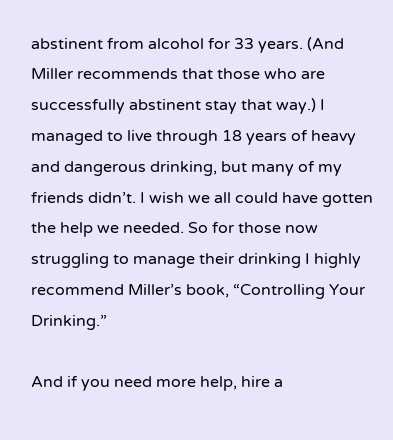abstinent from alcohol for 33 years. (And Miller recommends that those who are successfully abstinent stay that way.) I managed to live through 18 years of heavy and dangerous drinking, but many of my friends didn’t. I wish we all could have gotten the help we needed. So for those now struggling to manage their drinking I highly recommend Miller’s book, “Controlling Your Drinking.”

And if you need more help, hire a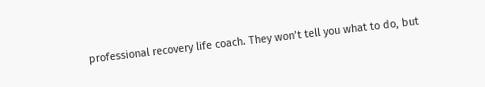professional recovery life coach. They won’t tell you what to do, but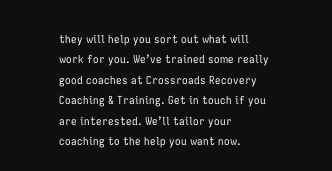they will help you sort out what will work for you. We’ve trained some really good coaches at Crossroads Recovery Coaching & Training. Get in touch if you are interested. We’ll tailor your coaching to the help you want now.